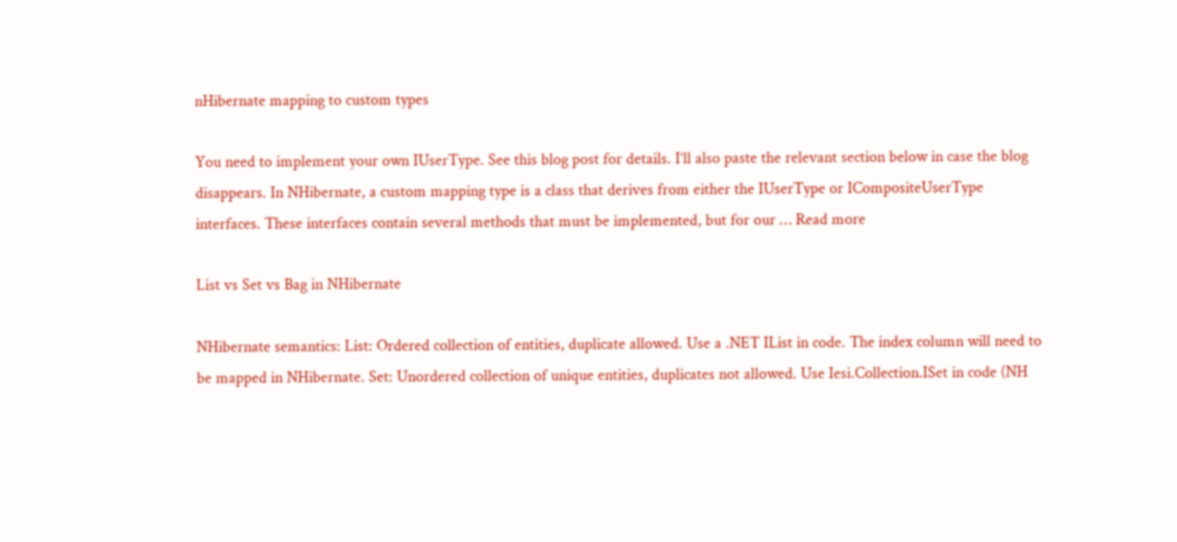nHibernate mapping to custom types

You need to implement your own IUserType. See this blog post for details. I’ll also paste the relevant section below in case the blog disappears. In NHibernate, a custom mapping type is a class that derives from either the IUserType or ICompositeUserType interfaces. These interfaces contain several methods that must be implemented, but for our … Read more

List vs Set vs Bag in NHibernate

NHibernate semantics: List: Ordered collection of entities, duplicate allowed. Use a .NET IList in code. The index column will need to be mapped in NHibernate. Set: Unordered collection of unique entities, duplicates not allowed. Use Iesi.Collection.ISet in code (NH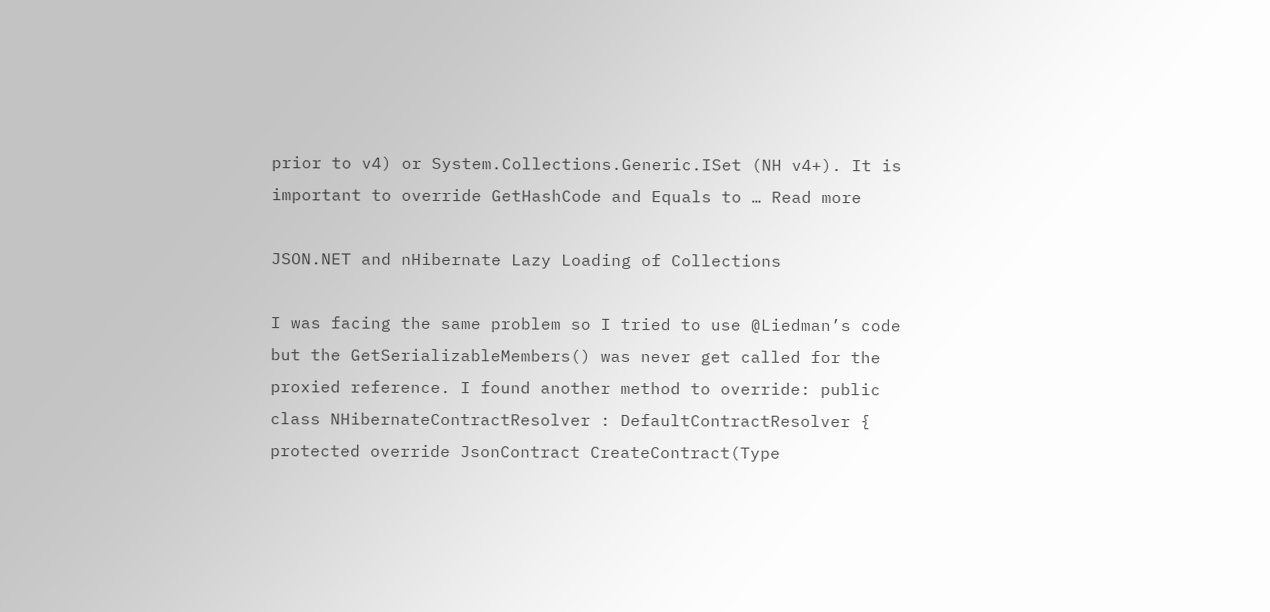prior to v4) or System.Collections.Generic.ISet (NH v4+). It is important to override GetHashCode and Equals to … Read more

JSON.NET and nHibernate Lazy Loading of Collections

I was facing the same problem so I tried to use @Liedman’s code but the GetSerializableMembers() was never get called for the proxied reference. I found another method to override: public class NHibernateContractResolver : DefaultContractResolver { protected override JsonContract CreateContract(Type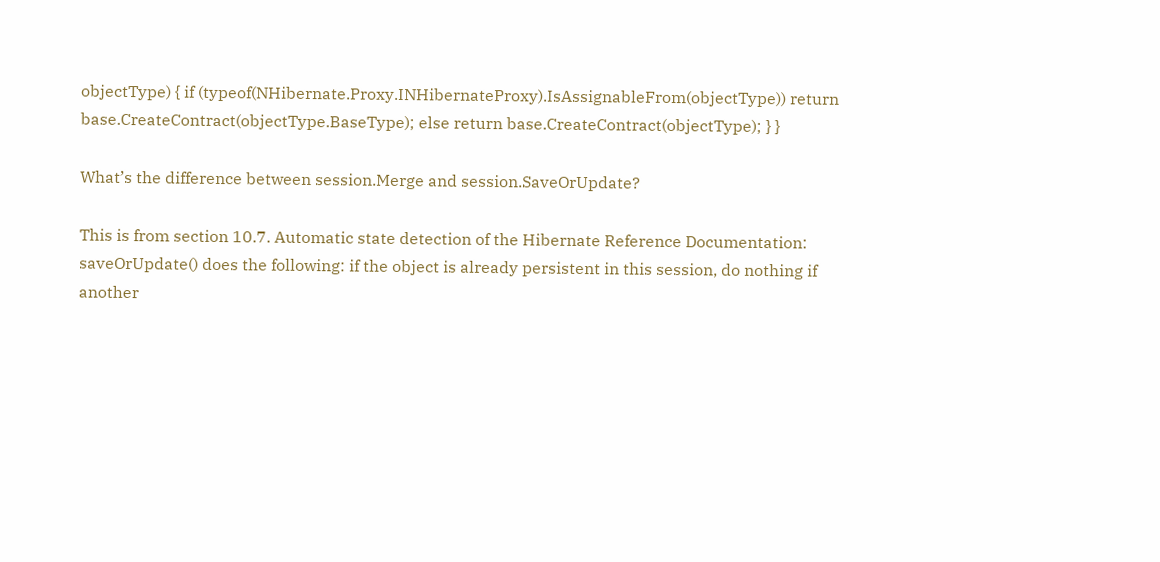objectType) { if (typeof(NHibernate.Proxy.INHibernateProxy).IsAssignableFrom(objectType)) return base.CreateContract(objectType.BaseType); else return base.CreateContract(objectType); } }

What’s the difference between session.Merge and session.SaveOrUpdate?

This is from section 10.7. Automatic state detection of the Hibernate Reference Documentation: saveOrUpdate() does the following: if the object is already persistent in this session, do nothing if another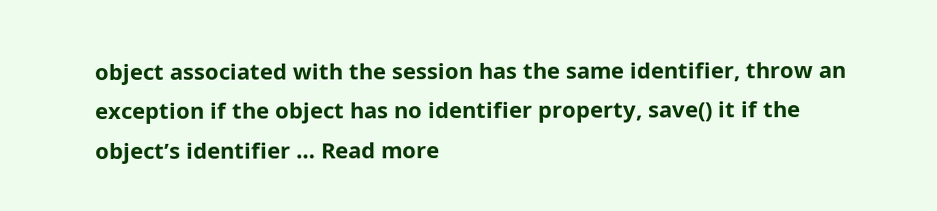object associated with the session has the same identifier, throw an exception if the object has no identifier property, save() it if the object’s identifier … Read more